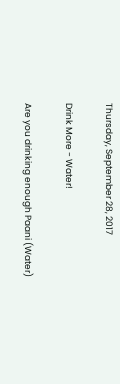Thursday, September 28, 2017

Drink More - Water!

Are you drinking enough Paani (Water)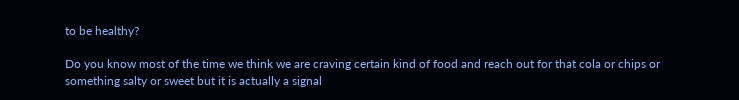to be healthy?

Do you know most of the time we think we are craving certain kind of food and reach out for that cola or chips or something salty or sweet but it is actually a signal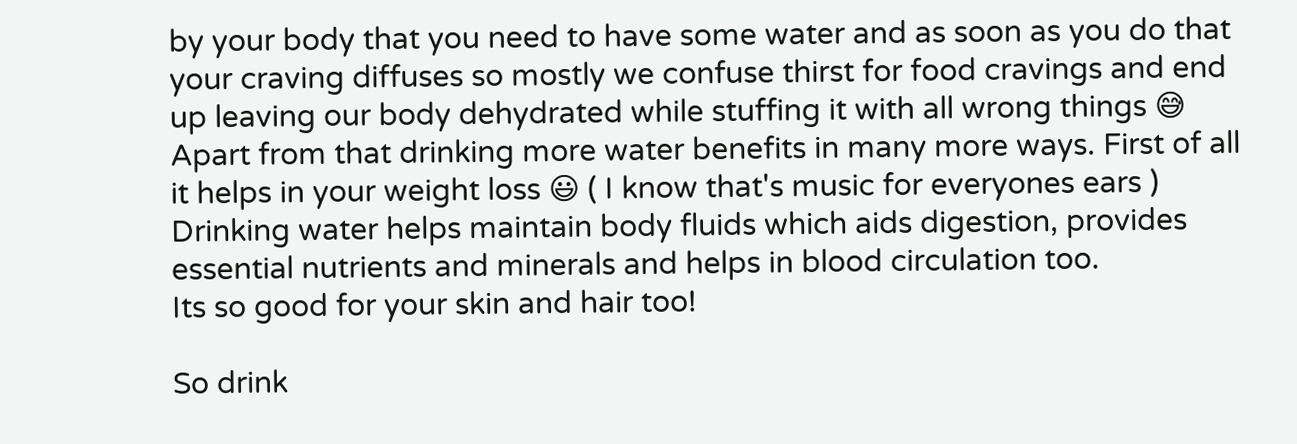by your body that you need to have some water and as soon as you do that your craving diffuses so mostly we confuse thirst for food cravings and end up leaving our body dehydrated while stuffing it with all wrong things 😅
Apart from that drinking more water benefits in many more ways. First of all it helps in your weight loss 😃 ( I know that's music for everyones ears )
Drinking water helps maintain body fluids which aids digestion, provides essential nutrients and minerals and helps in blood circulation too.
Its so good for your skin and hair too!

So drink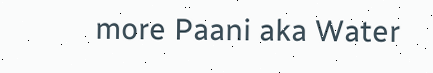more Paani aka Water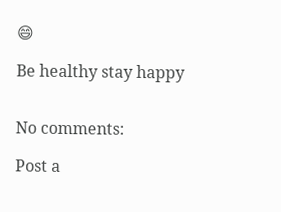😄

Be healthy stay happy


No comments:

Post a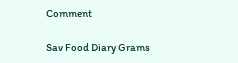Comment

Sav Food Diary Grams